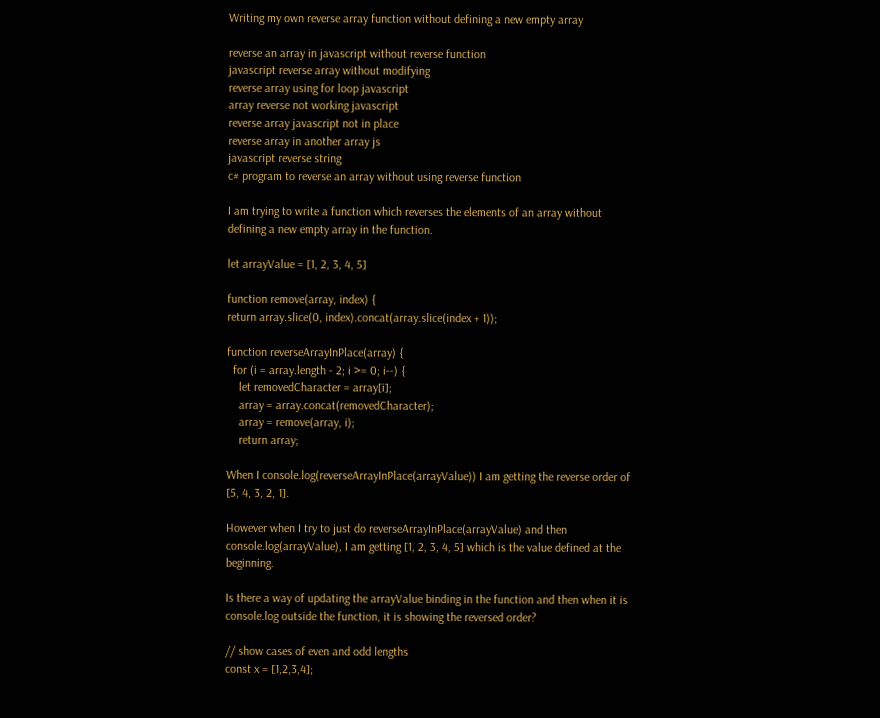Writing my own reverse array function without defining a new empty array

reverse an array in javascript without reverse function
javascript reverse array without modifying
reverse array using for loop javascript
array reverse not working javascript
reverse array javascript not in place
reverse array in another array js
javascript reverse string
c# program to reverse an array without using reverse function

I am trying to write a function which reverses the elements of an array without defining a new empty array in the function.

let arrayValue = [1, 2, 3, 4, 5]

function remove(array, index) {
return array.slice(0, index).concat(array.slice(index + 1));

function reverseArrayInPlace(array) {
  for (i = array.length - 2; i >= 0; i--) {
    let removedCharacter = array[i];
    array = array.concat(removedCharacter);
    array = remove(array, i);
    return array;

When I console.log(reverseArrayInPlace(arrayValue)) I am getting the reverse order of [5, 4, 3, 2, 1].

However when I try to just do reverseArrayInPlace(arrayValue) and then console.log(arrayValue), I am getting [1, 2, 3, 4, 5] which is the value defined at the beginning.

Is there a way of updating the arrayValue binding in the function and then when it is console.log outside the function, it is showing the reversed order?

// show cases of even and odd lengths
const x = [1,2,3,4];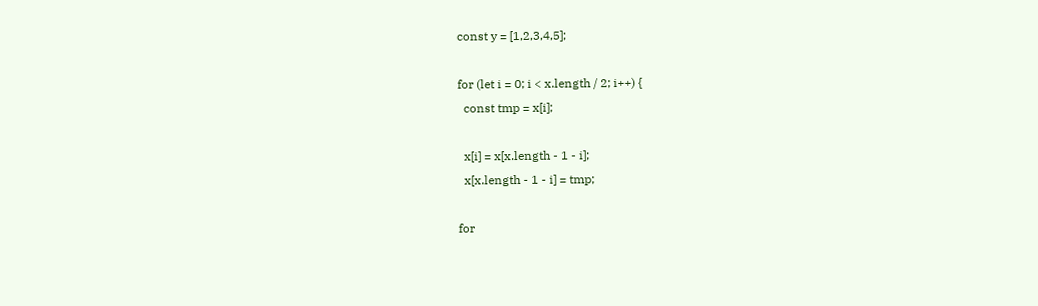const y = [1,2,3,4,5];

for (let i = 0; i < x.length / 2; i++) {
  const tmp = x[i];

  x[i] = x[x.length - 1 - i];
  x[x.length - 1 - i] = tmp;

for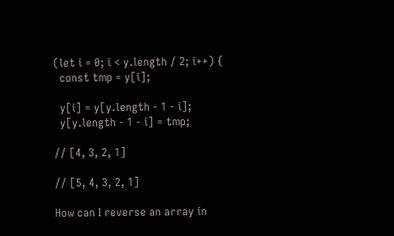(let i = 0; i < y.length / 2; i++) {
  const tmp = y[i];

  y[i] = y[y.length - 1 - i];
  y[y.length - 1 - i] = tmp;

// [4, 3, 2, 1]

// [5, 4, 3, 2, 1]

How can I reverse an array in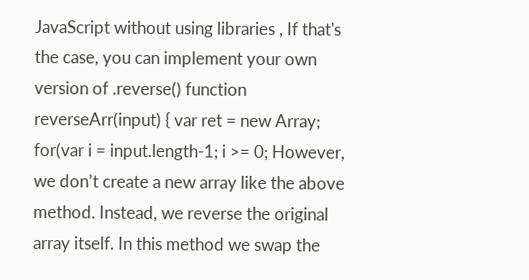JavaScript without using libraries , If that's the case, you can implement your own version of .reverse() function reverseArr(input) { var ret = new Array; for(var i = input.length-1; i >= 0; However, we don’t create a new array like the above method. Instead, we reverse the original array itself. In this method we swap the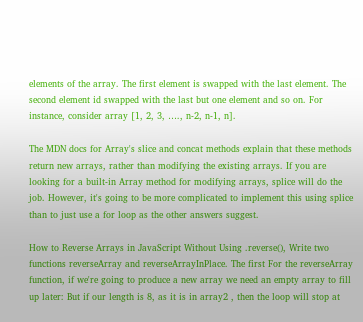elements of the array. The first element is swapped with the last element. The second element id swapped with the last but one element and so on. For instance, consider array [1, 2, 3, …., n-2, n-1, n].

The MDN docs for Array's slice and concat methods explain that these methods return new arrays, rather than modifying the existing arrays. If you are looking for a built-in Array method for modifying arrays, splice will do the job. However, it's going to be more complicated to implement this using splice than to just use a for loop as the other answers suggest.

How to Reverse Arrays in JavaScript Without Using .reverse(), Write two functions reverseArray and reverseArrayInPlace. The first For the reverseArray function, if we're going to produce a new array we need an empty array to fill up later: But if our length is 8, as it is in array2 , then the loop will stop at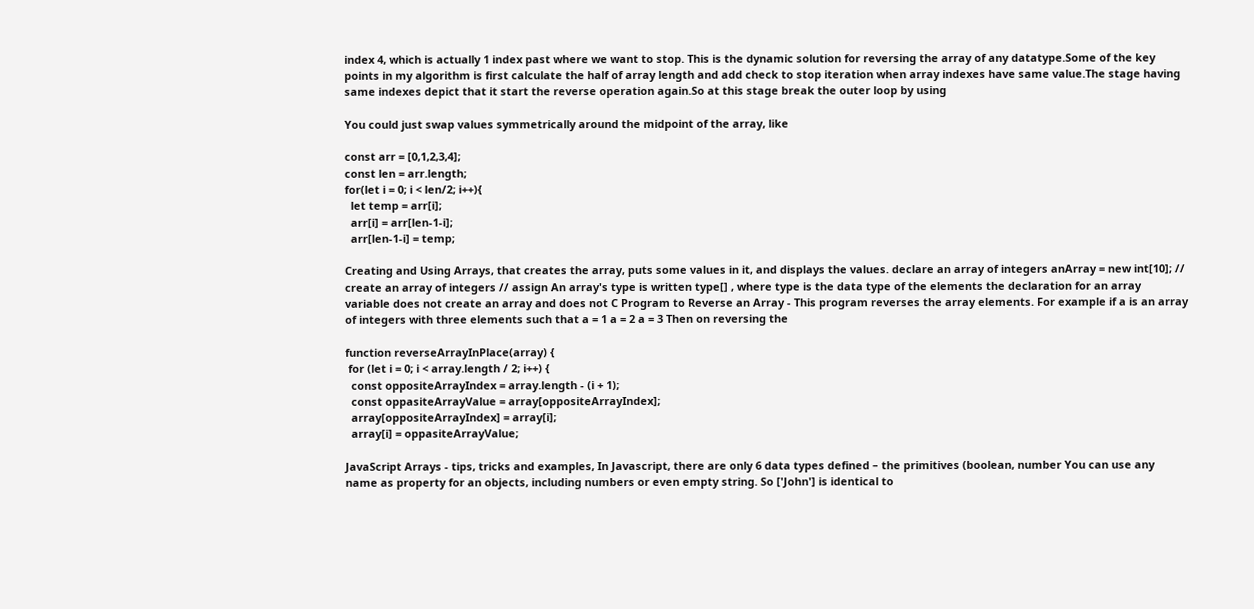index 4, which is actually 1 index past where we want to stop. This is the dynamic solution for reversing the array of any datatype.Some of the key points in my algorithm is first calculate the half of array length and add check to stop iteration when array indexes have same value.The stage having same indexes depict that it start the reverse operation again.So at this stage break the outer loop by using

You could just swap values symmetrically around the midpoint of the array, like

const arr = [0,1,2,3,4];
const len = arr.length;
for(let i = 0; i < len/2; i++){
  let temp = arr[i];
  arr[i] = arr[len-1-i];
  arr[len-1-i] = temp;

Creating and Using Arrays, that creates the array, puts some values in it, and displays the values. declare an array of integers anArray = new int[10]; // create an array of integers // assign An array's type is written type[] , where type is the data type of the elements the declaration for an array variable does not create an array and does not C Program to Reverse an Array - This program reverses the array elements. For example if a is an array of integers with three elements such that a = 1 a = 2 a = 3 Then on reversing the

function reverseArrayInPlace(array) {
 for (let i = 0; i < array.length / 2; i++) {
  const oppositeArrayIndex = array.length - (i + 1);
  const oppasiteArrayValue = array[oppositeArrayIndex];
  array[oppositeArrayIndex] = array[i];
  array[i] = oppasiteArrayValue;

JavaScript Arrays - tips, tricks and examples, In Javascript, there are only 6 data types defined – the primitives (boolean, number You can use any name as property for an objects, including numbers or even empty string. So ['John'] is identical to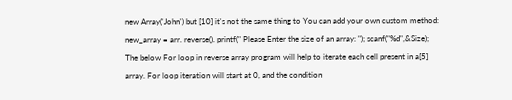new Array('John') but [10] it's not the same thing to You can add your own custom method: new_array = arr. reverse(). printf(" Please Enter the size of an array: "); scanf("%d",&Size); The below For loop in reverse array program will help to iterate each cell present in a[5] array. For loop iteration will start at 0, and the condition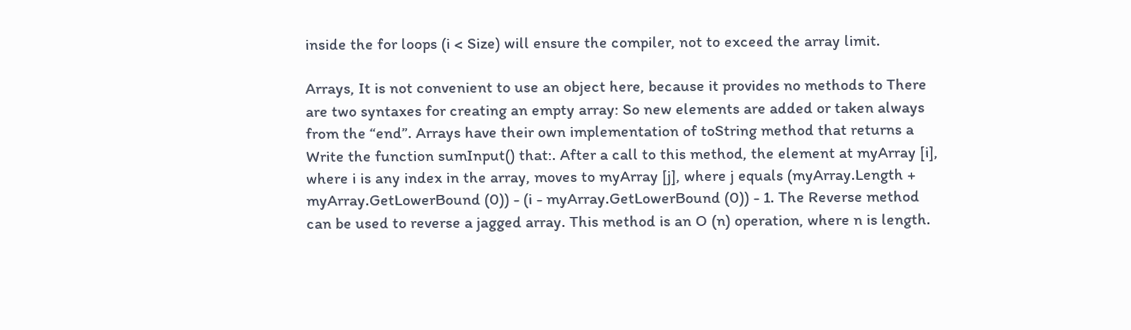inside the for loops (i < Size) will ensure the compiler, not to exceed the array limit.

Arrays, It is not convenient to use an object here, because it provides no methods to There are two syntaxes for creating an empty array: So new elements are added or taken always from the “end”. Arrays have their own implementation of toString method that returns a Write the function sumInput() that:. After a call to this method, the element at myArray [i], where i is any index in the array, moves to myArray [j], where j equals (myArray.Length + myArray.GetLowerBound (0)) - (i - myArray.GetLowerBound (0)) - 1. The Reverse method can be used to reverse a jagged array. This method is an O (n) operation, where n is length.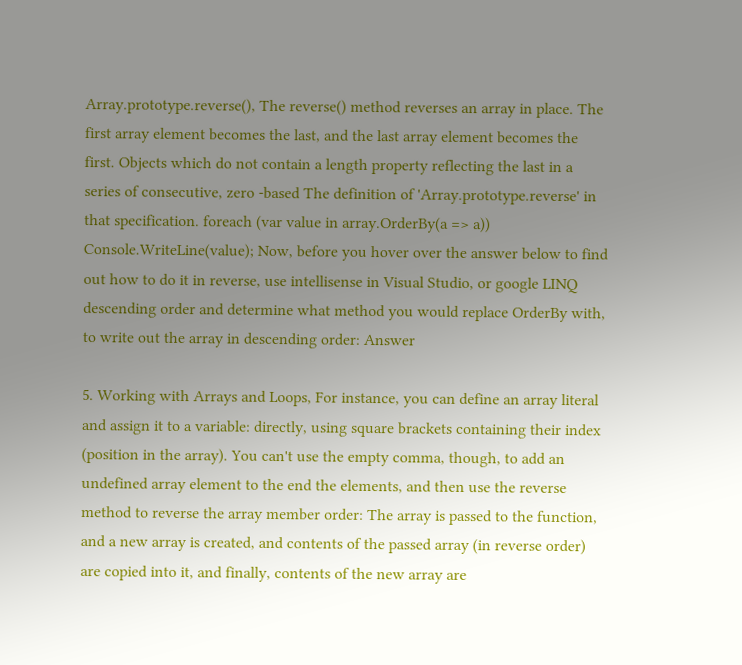Array.prototype.reverse(), The reverse() method reverses an array in place. The first array element becomes the last, and the last array element becomes the first. Objects which do not contain a length property reflecting the last in a series of consecutive, zero -based The definition of 'Array.prototype.reverse' in that specification. foreach (var value in array.OrderBy(a => a)) Console.WriteLine(value); Now, before you hover over the answer below to find out how to do it in reverse, use intellisense in Visual Studio, or google LINQ descending order and determine what method you would replace OrderBy with, to write out the array in descending order: Answer

5. Working with Arrays and Loops, For instance, you can define an array literal and assign it to a variable: directly, using square brackets containing their index (position in the array). You can't use the empty comma, though, to add an undefined array element to the end the elements, and then use the reverse method to reverse the array member order: The array is passed to the function, and a new array is created, and contents of the passed array (in reverse order) are copied into it, and finally, contents of the new array are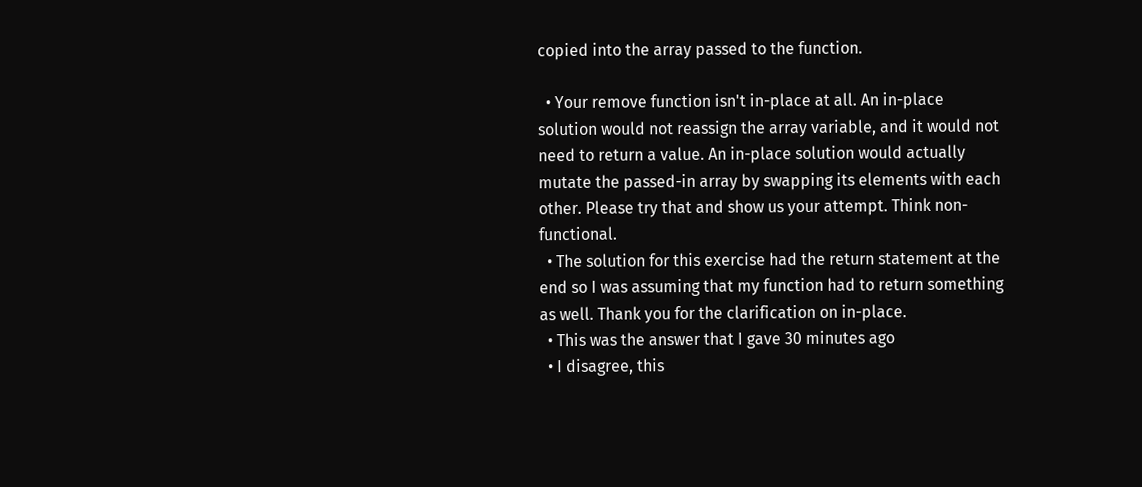copied into the array passed to the function.

  • Your remove function isn't in-place at all. An in-place solution would not reassign the array variable, and it would not need to return a value. An in-place solution would actually mutate the passed-in array by swapping its elements with each other. Please try that and show us your attempt. Think non-functional.
  • The solution for this exercise had the return statement at the end so I was assuming that my function had to return something as well. Thank you for the clarification on in-place.
  • This was the answer that I gave 30 minutes ago
  • I disagree, this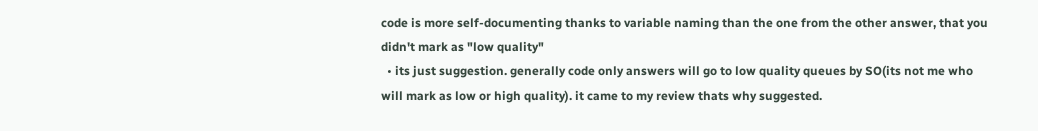code is more self-documenting thanks to variable naming than the one from the other answer, that you didn't mark as "low quality"
  • its just suggestion. generally code only answers will go to low quality queues by SO(its not me who will mark as low or high quality). it came to my review thats why suggested.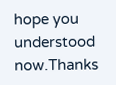hope you understood now.Thanks